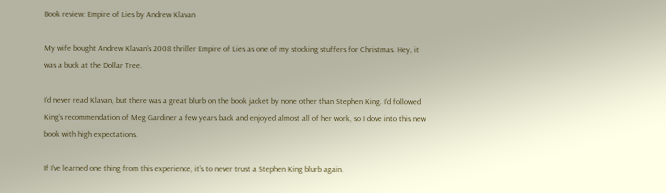Book review: Empire of Lies by Andrew Klavan

My wife bought Andrew Klavan’s 2008 thriller Empire of Lies as one of my stocking stuffers for Christmas. Hey, it was a buck at the Dollar Tree.

I’d never read Klavan, but there was a great blurb on the book jacket by none other than Stephen King. I’d followed King’s recommendation of Meg Gardiner a few years back and enjoyed almost all of her work, so I dove into this new book with high expectations.

If I’ve learned one thing from this experience, it’s to never trust a Stephen King blurb again.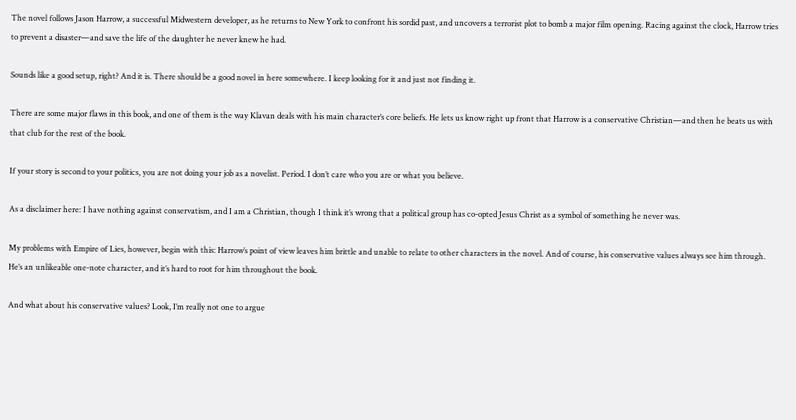The novel follows Jason Harrow, a successful Midwestern developer, as he returns to New York to confront his sordid past, and uncovers a terrorist plot to bomb a major film opening. Racing against the clock, Harrow tries to prevent a disaster—and save the life of the daughter he never knew he had.

Sounds like a good setup, right? And it is. There should be a good novel in here somewhere. I keep looking for it and just not finding it.

There are some major flaws in this book, and one of them is the way Klavan deals with his main character’s core beliefs. He lets us know right up front that Harrow is a conservative Christian—and then he beats us with that club for the rest of the book.

If your story is second to your politics, you are not doing your job as a novelist. Period. I don’t care who you are or what you believe.

As a disclaimer here: I have nothing against conservatism, and I am a Christian, though I think it’s wrong that a political group has co-opted Jesus Christ as a symbol of something he never was.

My problems with Empire of Lies, however, begin with this: Harrow’s point of view leaves him brittle and unable to relate to other characters in the novel. And of course, his conservative values always see him through. He’s an unlikeable one-note character, and it’s hard to root for him throughout the book.

And what about his conservative values? Look, I’m really not one to argue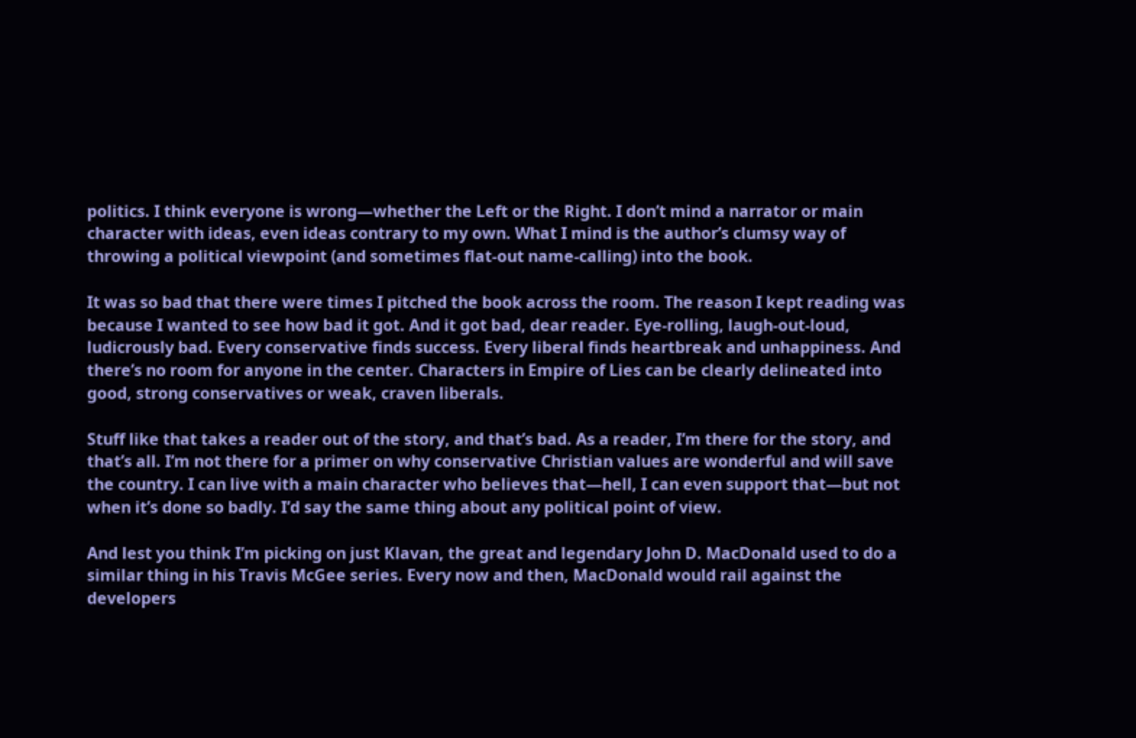politics. I think everyone is wrong—whether the Left or the Right. I don’t mind a narrator or main character with ideas, even ideas contrary to my own. What I mind is the author’s clumsy way of throwing a political viewpoint (and sometimes flat-out name-calling) into the book.

It was so bad that there were times I pitched the book across the room. The reason I kept reading was because I wanted to see how bad it got. And it got bad, dear reader. Eye-rolling, laugh-out-loud, ludicrously bad. Every conservative finds success. Every liberal finds heartbreak and unhappiness. And there’s no room for anyone in the center. Characters in Empire of Lies can be clearly delineated into good, strong conservatives or weak, craven liberals.

Stuff like that takes a reader out of the story, and that’s bad. As a reader, I’m there for the story, and that’s all. I’m not there for a primer on why conservative Christian values are wonderful and will save the country. I can live with a main character who believes that—hell, I can even support that—but not when it’s done so badly. I’d say the same thing about any political point of view.

And lest you think I’m picking on just Klavan, the great and legendary John D. MacDonald used to do a similar thing in his Travis McGee series. Every now and then, MacDonald would rail against the developers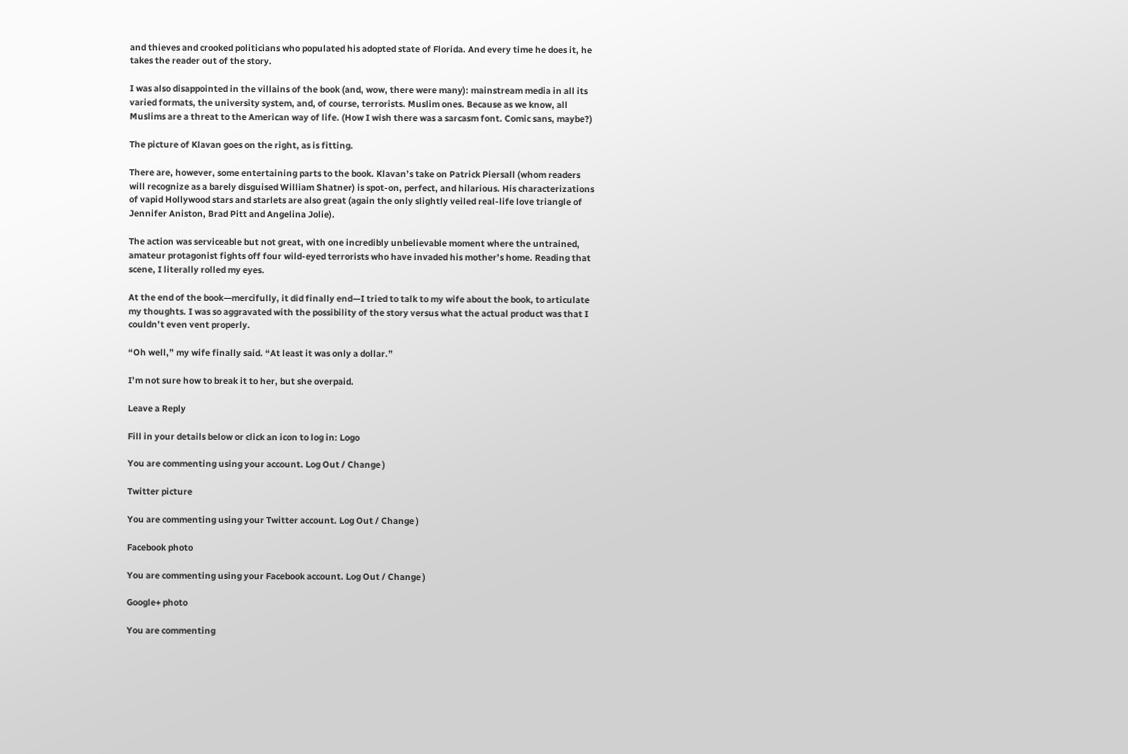and thieves and crooked politicians who populated his adopted state of Florida. And every time he does it, he takes the reader out of the story.

I was also disappointed in the villains of the book (and, wow, there were many): mainstream media in all its varied formats, the university system, and, of course, terrorists. Muslim ones. Because as we know, all Muslims are a threat to the American way of life. (How I wish there was a sarcasm font. Comic sans, maybe?)

The picture of Klavan goes on the right, as is fitting.

There are, however, some entertaining parts to the book. Klavan’s take on Patrick Piersall (whom readers will recognize as a barely disguised William Shatner) is spot-on, perfect, and hilarious. His characterizations of vapid Hollywood stars and starlets are also great (again the only slightly veiled real-life love triangle of Jennifer Aniston, Brad Pitt and Angelina Jolie).

The action was serviceable but not great, with one incredibly unbelievable moment where the untrained, amateur protagonist fights off four wild-eyed terrorists who have invaded his mother’s home. Reading that scene, I literally rolled my eyes.

At the end of the book—mercifully, it did finally end—I tried to talk to my wife about the book, to articulate my thoughts. I was so aggravated with the possibility of the story versus what the actual product was that I couldn’t even vent properly.

“Oh well,” my wife finally said. “At least it was only a dollar.”

I’m not sure how to break it to her, but she overpaid.

Leave a Reply

Fill in your details below or click an icon to log in: Logo

You are commenting using your account. Log Out / Change )

Twitter picture

You are commenting using your Twitter account. Log Out / Change )

Facebook photo

You are commenting using your Facebook account. Log Out / Change )

Google+ photo

You are commenting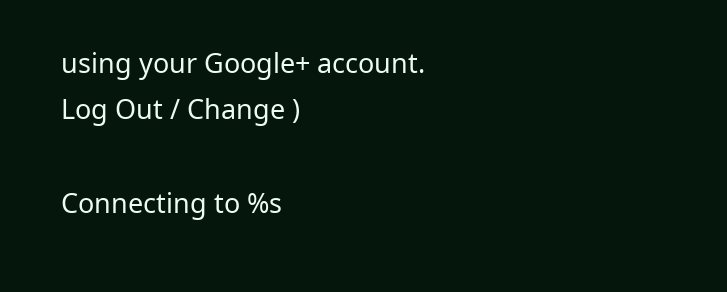using your Google+ account. Log Out / Change )

Connecting to %s